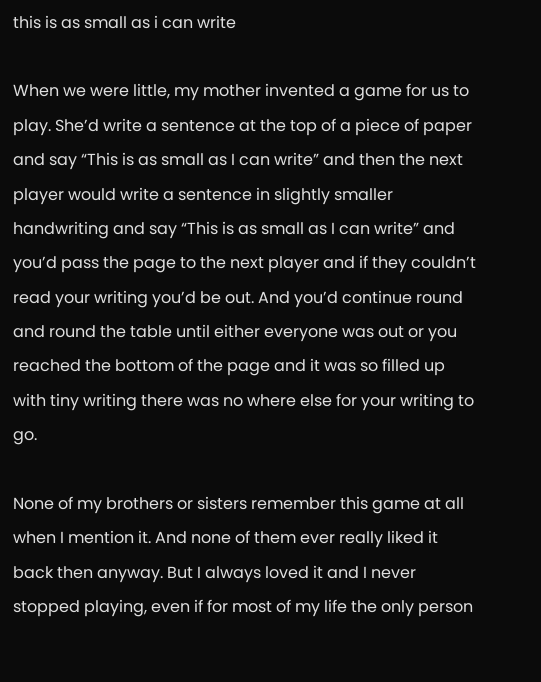this is as small as i can write

When we were little, my mother invented a game for us to play. She’d write a sentence at the top of a piece of paper and say “This is as small as I can write” and then the next player would write a sentence in slightly smaller handwriting and say “This is as small as I can write” and you’d pass the page to the next player and if they couldn’t read your writing you’d be out. And you’d continue round and round the table until either everyone was out or you reached the bottom of the page and it was so filled up with tiny writing there was no where else for your writing to go.

None of my brothers or sisters remember this game at all when I mention it. And none of them ever really liked it back then anyway. But I always loved it and I never stopped playing, even if for most of my life the only person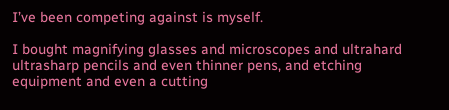I’ve been competing against is myself.

I bought magnifying glasses and microscopes and ultrahard ultrasharp pencils and even thinner pens, and etching equipment and even a cutting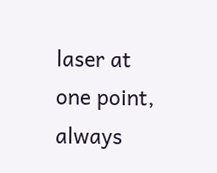laser at one point, always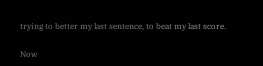trying to better my last sentence, to beat my last score.

Now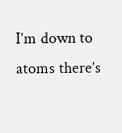I’m down to atoms there’s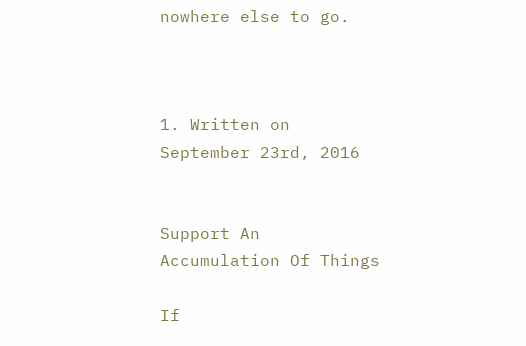nowhere else to go.



1. Written on September 23rd, 2016


Support An Accumulation Of Things

If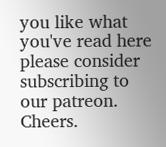you like what you've read here please consider subscribing to our patreon. Cheers.